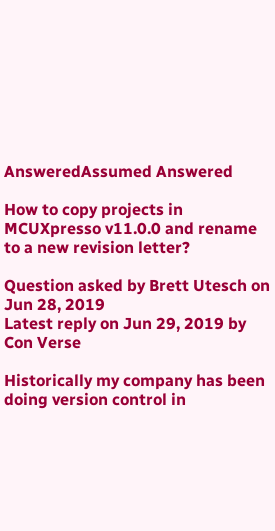AnsweredAssumed Answered

How to copy projects in MCUXpresso v11.0.0 and rename to a new revision letter?

Question asked by Brett Utesch on Jun 28, 2019
Latest reply on Jun 29, 2019 by Con Verse

Historically my company has been doing version control in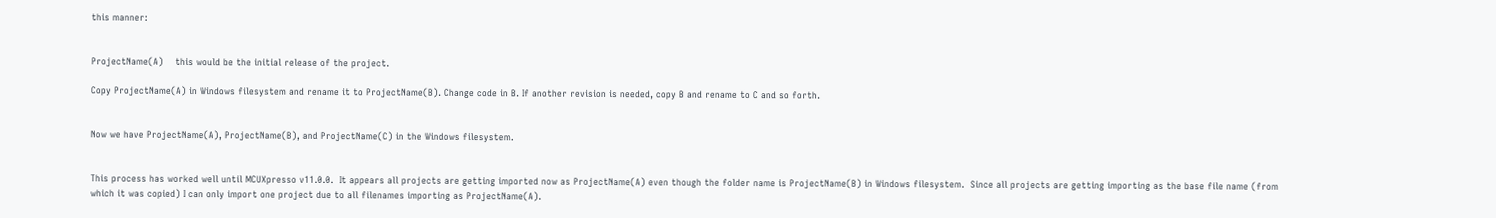this manner:


ProjectName(A)    this would be the initial release of the project.

Copy ProjectName(A) in Windows filesystem and rename it to ProjectName(B). Change code in B. If another revision is needed, copy B and rename to C and so forth.


Now we have ProjectName(A), ProjectName(B), and ProjectName(C) in the Windows filesystem.


This process has worked well until MCUXpresso v11.0.0.  It appears all projects are getting imported now as ProjectName(A) even though the folder name is ProjectName(B) in Windows filesystem.  Since all projects are getting importing as the base file name (from which it was copied) I can only import one project due to all filenames importing as ProjectName(A).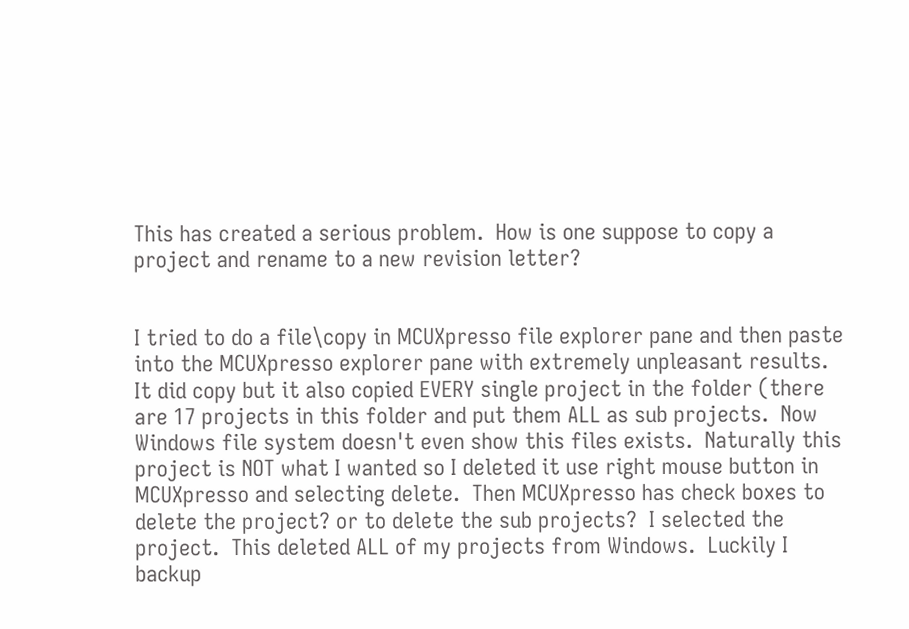This has created a serious problem.  How is one suppose to copy a project and rename to a new revision letter?


I tried to do a file\copy in MCUXpresso file explorer pane and then paste into the MCUXpresso explorer pane with extremely unpleasant results.  It did copy but it also copied EVERY single project in the folder (there are 17 projects in this folder and put them ALL as sub projects.  Now Windows file system doesn't even show this files exists.  Naturally this project is NOT what I wanted so I deleted it use right mouse button in MCUXpresso and selecting delete.  Then MCUXpresso has check boxes to delete the project? or to delete the sub projects?  I selected the project.  This deleted ALL of my projects from Windows.  Luckily I backup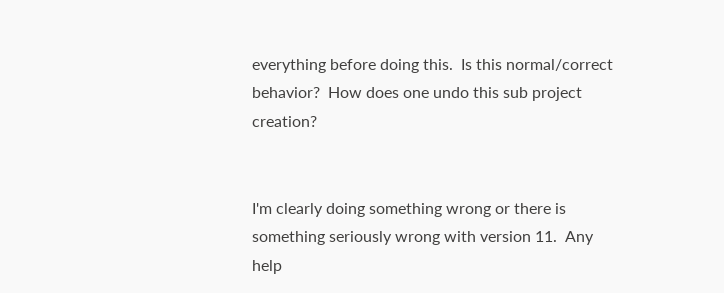everything before doing this.  Is this normal/correct behavior?  How does one undo this sub project creation?


I'm clearly doing something wrong or there is something seriously wrong with version 11.  Any help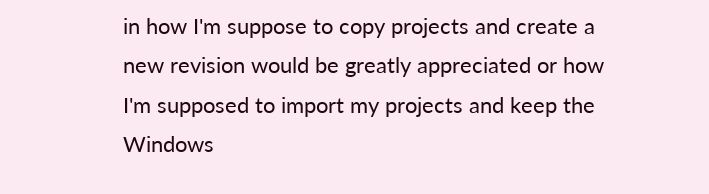in how I'm suppose to copy projects and create a new revision would be greatly appreciated or how I'm supposed to import my projects and keep the Windows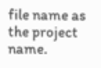file name as the project name.